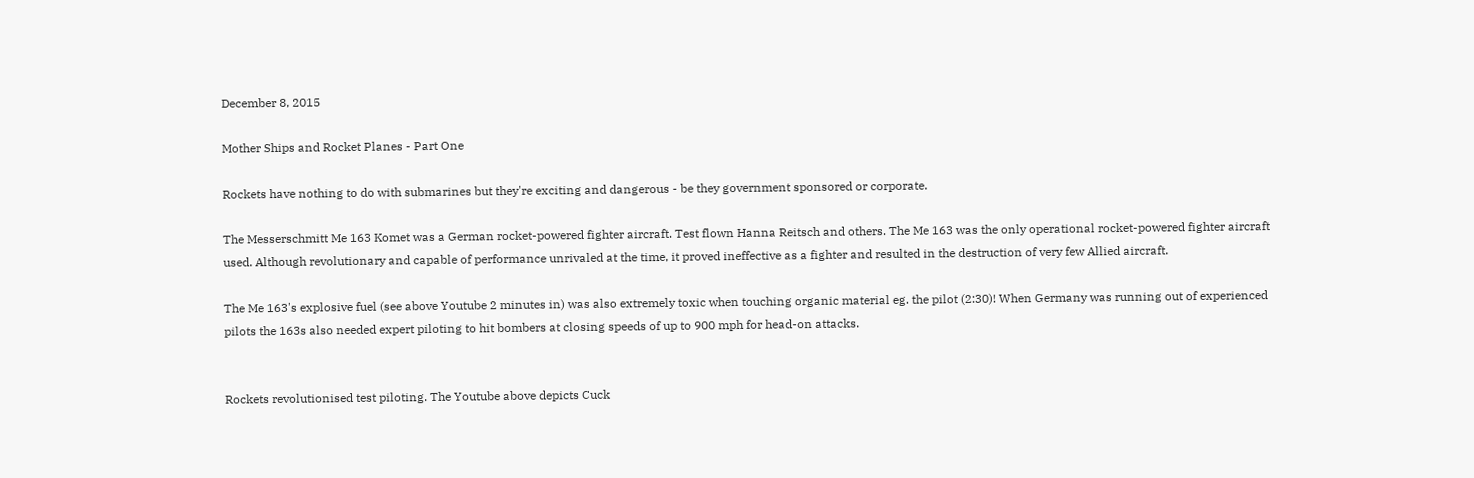December 8, 2015

Mother Ships and Rocket Planes - Part One

Rockets have nothing to do with submarines but they're exciting and dangerous - be they government sponsored or corporate.

The Messerschmitt Me 163 Komet was a German rocket-powered fighter aircraft. Test flown Hanna Reitsch and others. The Me 163 was the only operational rocket-powered fighter aircraft used. Although revolutionary and capable of performance unrivaled at the time, it proved ineffective as a fighter and resulted in the destruction of very few Allied aircraft.

The Me 163's explosive fuel (see above Youtube 2 minutes in) was also extremely toxic when touching organic material eg. the pilot (2:30)! When Germany was running out of experienced pilots the 163s also needed expert piloting to hit bombers at closing speeds of up to 900 mph for head-on attacks.


Rockets revolutionised test piloting. The Youtube above depicts Cuck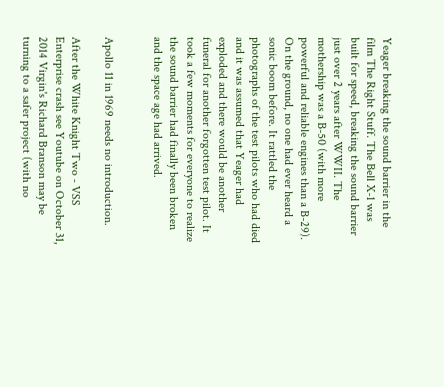Yeager breaking the sound barrier in the film The Right Stuff. The Bell X-1 was built for speed, breaking the sound barrier just over 2 years after WWII. The mothership was a B-50 (with more powerful and reliable engines than a B-29). On the ground, no one had ever heard a sonic boom before. It rattled the photographs of the test pilots who had died and it was assumed that Yeager had exploded and there would be another funeral for another forgotten test pilot. It took a few moments for everyone to realize the sound barrier had finally been broken and the space age had arrived.


Apollo 11 in 1969 needs no introduction.

After the White Knight Two - VSS Enterprise crash see Youtube on October 31, 2014 Virgin's Richard Branson may be turning to a safer project (with no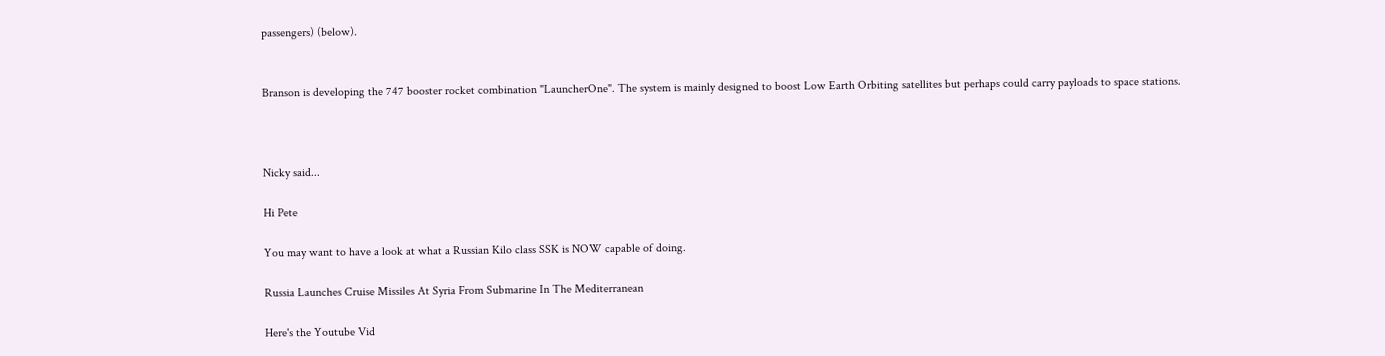passengers) (below).


Branson is developing the 747 booster rocket combination "LauncherOne". The system is mainly designed to boost Low Earth Orbiting satellites but perhaps could carry payloads to space stations.



Nicky said...

Hi Pete

You may want to have a look at what a Russian Kilo class SSK is NOW capable of doing.

Russia Launches Cruise Missiles At Syria From Submarine In The Mediterranean

Here's the Youtube Vid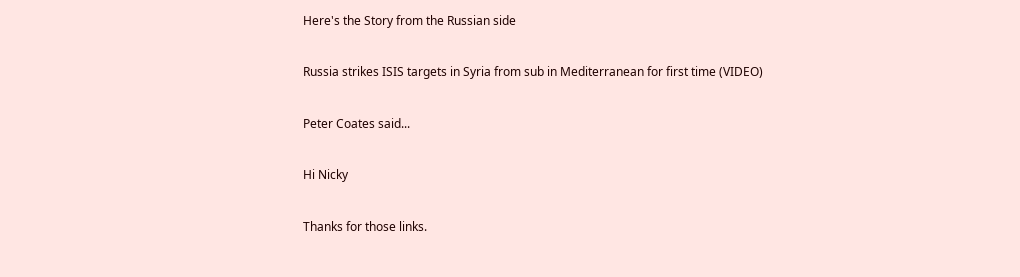Here's the Story from the Russian side

Russia strikes ISIS targets in Syria from sub in Mediterranean for first time (VIDEO)

Peter Coates said...

Hi Nicky

Thanks for those links.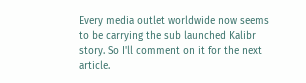Every media outlet worldwide now seems to be carrying the sub launched Kalibr story. So I'll comment on it for the next article.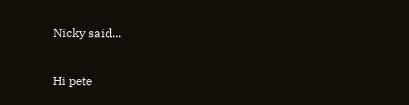Nicky said...

Hi pete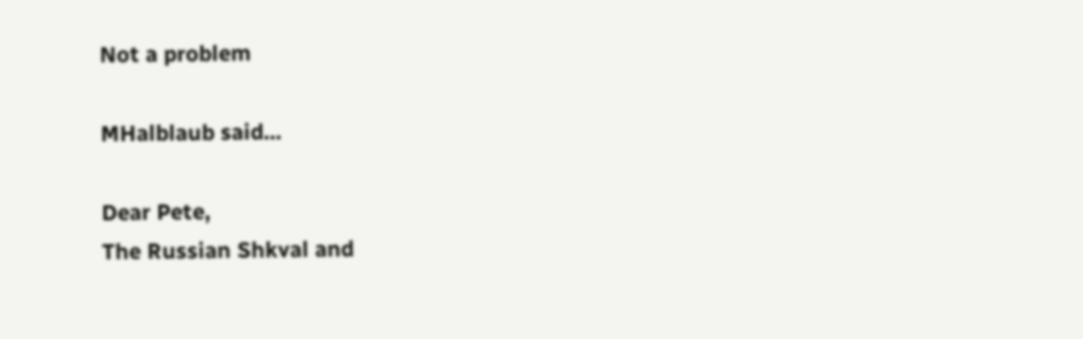Not a problem

MHalblaub said...

Dear Pete,
The Russian Shkval and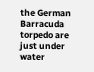the German Barracuda torpedo are just under water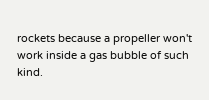rockets because a propeller won't work inside a gas bubble of such kind.